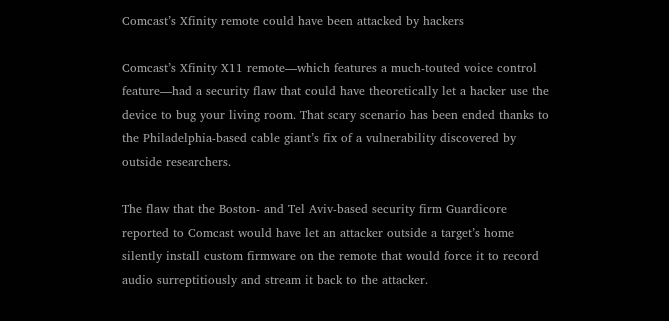Comcast’s Xfinity remote could have been attacked by hackers

Comcast’s Xfinity X11 remote—which features a much-touted voice control feature—had a security flaw that could have theoretically let a hacker use the device to bug your living room. That scary scenario has been ended thanks to the Philadelphia-based cable giant’s fix of a vulnerability discovered by outside researchers.

The flaw that the Boston- and Tel Aviv-based security firm Guardicore reported to Comcast would have let an attacker outside a target’s home silently install custom firmware on the remote that would force it to record audio surreptitiously and stream it back to the attacker.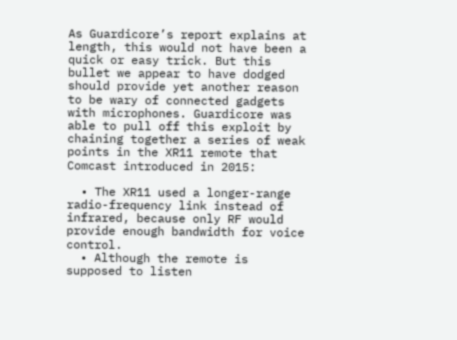As Guardicore’s report explains at length, this would not have been a quick or easy trick. But this bullet we appear to have dodged should provide yet another reason to be wary of connected gadgets with microphones. Guardicore was able to pull off this exploit by chaining together a series of weak points in the XR11 remote that Comcast introduced in 2015:

  • The XR11 used a longer-range radio-frequency link instead of infrared, because only RF would provide enough bandwidth for voice control.
  • Although the remote is supposed to listen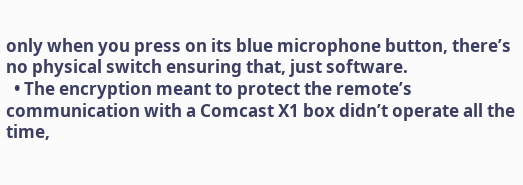only when you press on its blue microphone button, there’s no physical switch ensuring that, just software.
  • The encryption meant to protect the remote’s communication with a Comcast X1 box didn’t operate all the time,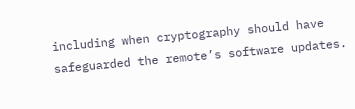including when cryptography should have safeguarded the remote’s software updates.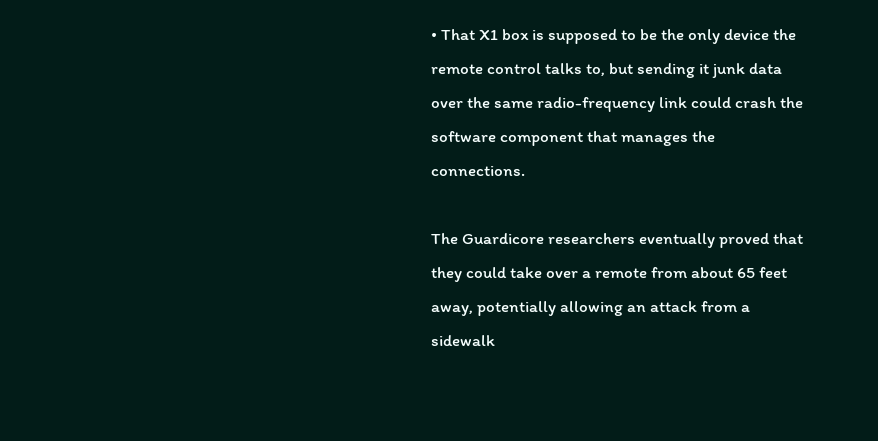• That X1 box is supposed to be the only device the remote control talks to, but sending it junk data over the same radio-frequency link could crash the software component that manages the connections.

The Guardicore researchers eventually proved that they could take over a remote from about 65 feet away, potentially allowing an attack from a sidewalk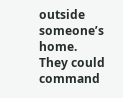outside someone’s home. They could command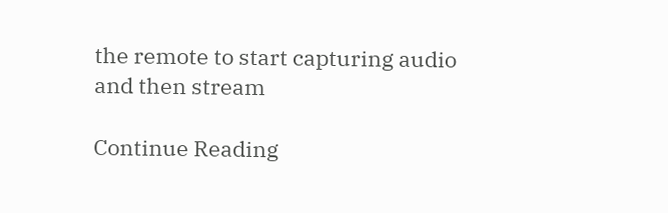the remote to start capturing audio and then stream

Continue Reading